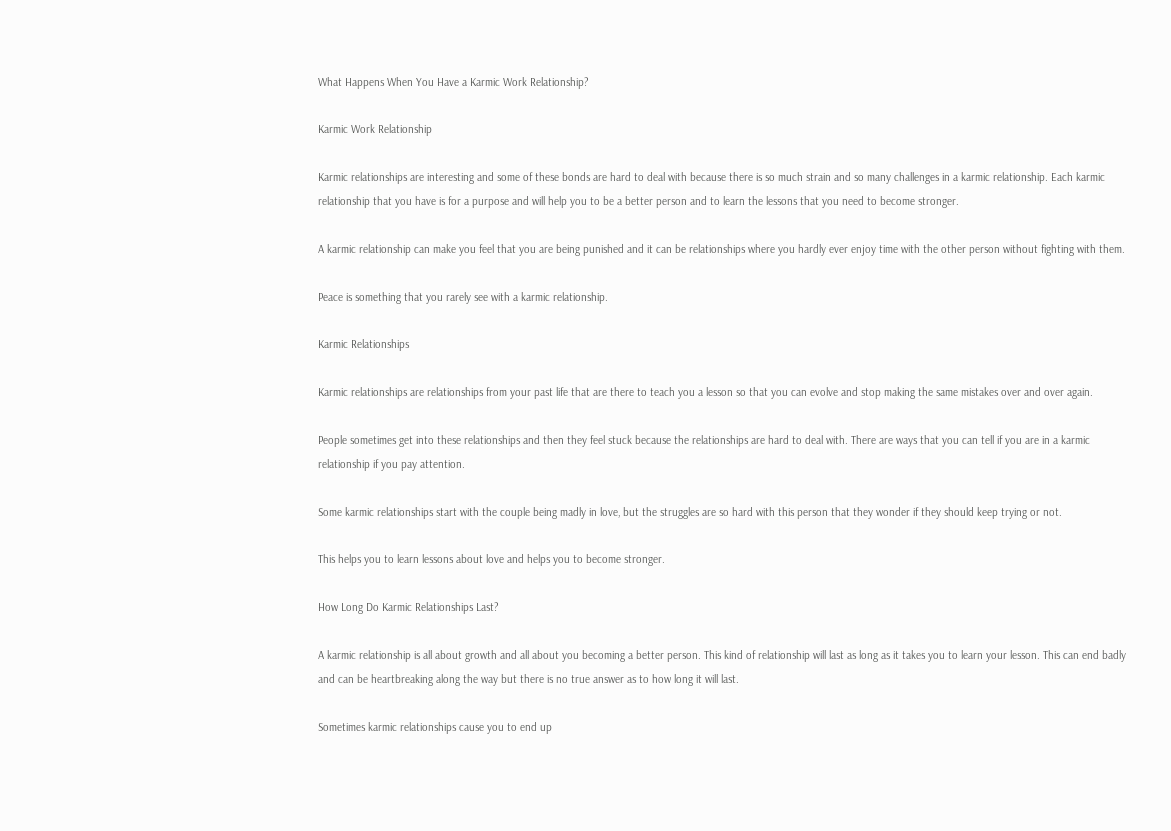What Happens When You Have a Karmic Work Relationship?

Karmic Work Relationship

Karmic relationships are interesting and some of these bonds are hard to deal with because there is so much strain and so many challenges in a karmic relationship. Each karmic relationship that you have is for a purpose and will help you to be a better person and to learn the lessons that you need to become stronger.

A karmic relationship can make you feel that you are being punished and it can be relationships where you hardly ever enjoy time with the other person without fighting with them.

Peace is something that you rarely see with a karmic relationship.

Karmic Relationships

Karmic relationships are relationships from your past life that are there to teach you a lesson so that you can evolve and stop making the same mistakes over and over again.

People sometimes get into these relationships and then they feel stuck because the relationships are hard to deal with. There are ways that you can tell if you are in a karmic relationship if you pay attention.

Some karmic relationships start with the couple being madly in love, but the struggles are so hard with this person that they wonder if they should keep trying or not.

This helps you to learn lessons about love and helps you to become stronger.

How Long Do Karmic Relationships Last?

A karmic relationship is all about growth and all about you becoming a better person. This kind of relationship will last as long as it takes you to learn your lesson. This can end badly and can be heartbreaking along the way but there is no true answer as to how long it will last.

Sometimes karmic relationships cause you to end up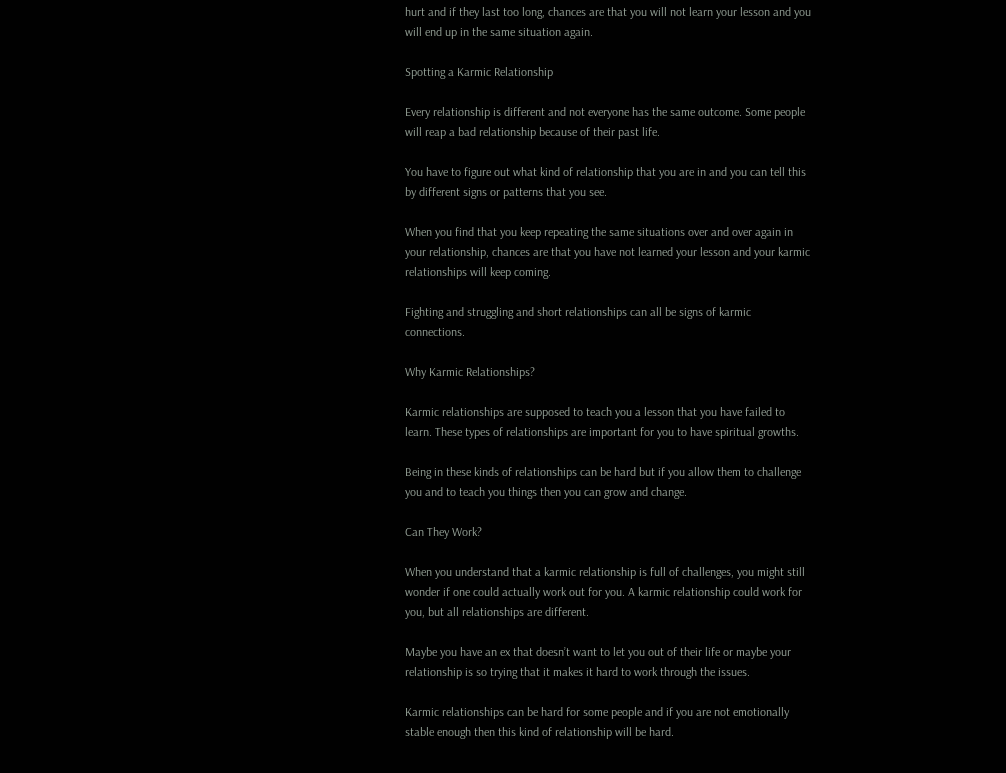hurt and if they last too long, chances are that you will not learn your lesson and you will end up in the same situation again.

Spotting a Karmic Relationship

Every relationship is different and not everyone has the same outcome. Some people will reap a bad relationship because of their past life.

You have to figure out what kind of relationship that you are in and you can tell this by different signs or patterns that you see.

When you find that you keep repeating the same situations over and over again in your relationship, chances are that you have not learned your lesson and your karmic relationships will keep coming.

Fighting and struggling and short relationships can all be signs of karmic connections.

Why Karmic Relationships?

Karmic relationships are supposed to teach you a lesson that you have failed to learn. These types of relationships are important for you to have spiritual growths.

Being in these kinds of relationships can be hard but if you allow them to challenge you and to teach you things then you can grow and change.

Can They Work?

When you understand that a karmic relationship is full of challenges, you might still wonder if one could actually work out for you. A karmic relationship could work for you, but all relationships are different.

Maybe you have an ex that doesn’t want to let you out of their life or maybe your relationship is so trying that it makes it hard to work through the issues.

Karmic relationships can be hard for some people and if you are not emotionally stable enough then this kind of relationship will be hard.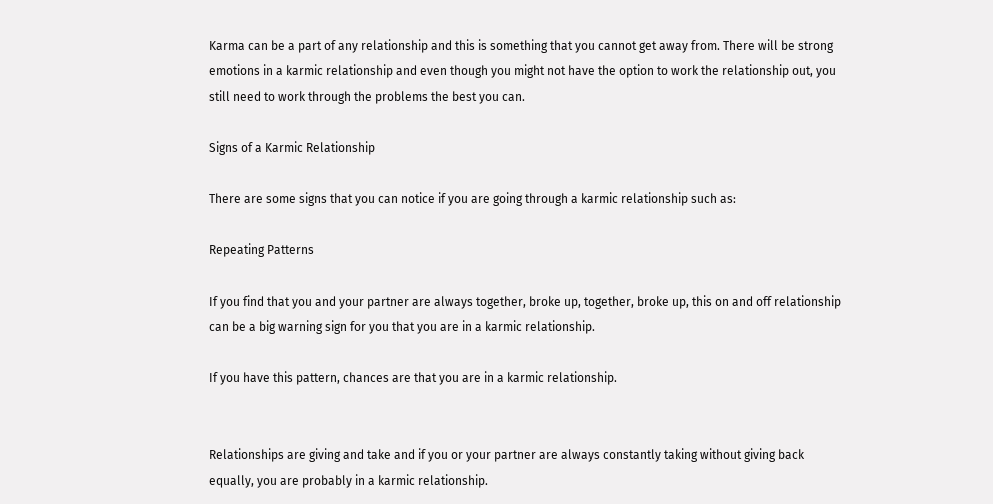Karma can be a part of any relationship and this is something that you cannot get away from. There will be strong emotions in a karmic relationship and even though you might not have the option to work the relationship out, you still need to work through the problems the best you can.

Signs of a Karmic Relationship

There are some signs that you can notice if you are going through a karmic relationship such as:

Repeating Patterns

If you find that you and your partner are always together, broke up, together, broke up, this on and off relationship can be a big warning sign for you that you are in a karmic relationship.

If you have this pattern, chances are that you are in a karmic relationship.


Relationships are giving and take and if you or your partner are always constantly taking without giving back equally, you are probably in a karmic relationship.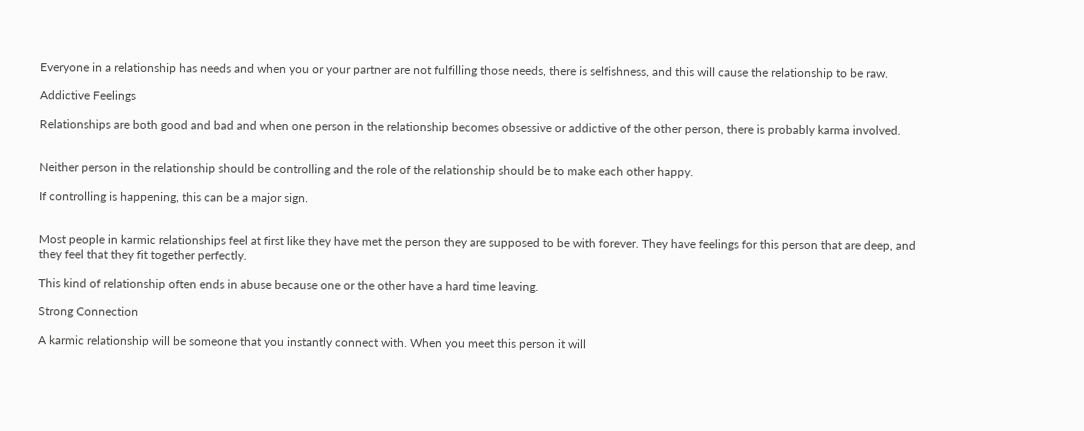Everyone in a relationship has needs and when you or your partner are not fulfilling those needs, there is selfishness, and this will cause the relationship to be raw.

Addictive Feelings

Relationships are both good and bad and when one person in the relationship becomes obsessive or addictive of the other person, there is probably karma involved.


Neither person in the relationship should be controlling and the role of the relationship should be to make each other happy.

If controlling is happening, this can be a major sign.


Most people in karmic relationships feel at first like they have met the person they are supposed to be with forever. They have feelings for this person that are deep, and they feel that they fit together perfectly.

This kind of relationship often ends in abuse because one or the other have a hard time leaving.

Strong Connection

A karmic relationship will be someone that you instantly connect with. When you meet this person it will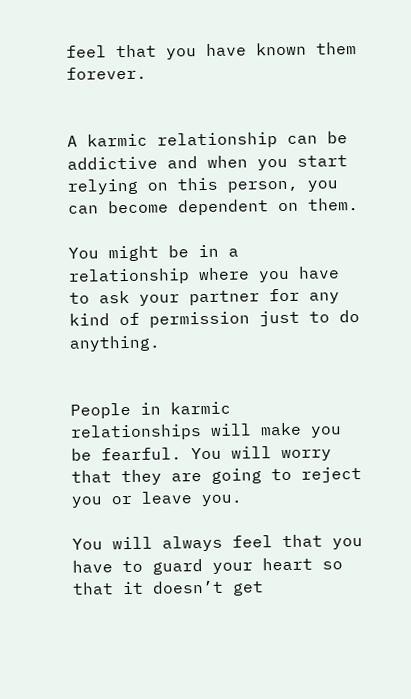feel that you have known them forever.


A karmic relationship can be addictive and when you start relying on this person, you can become dependent on them.

You might be in a relationship where you have to ask your partner for any kind of permission just to do anything.


People in karmic relationships will make you be fearful. You will worry that they are going to reject you or leave you.

You will always feel that you have to guard your heart so that it doesn’t get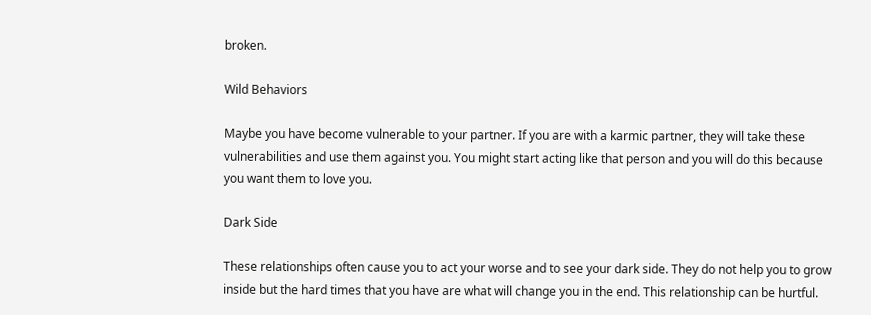broken.

Wild Behaviors

Maybe you have become vulnerable to your partner. If you are with a karmic partner, they will take these vulnerabilities and use them against you. You might start acting like that person and you will do this because you want them to love you.

Dark Side

These relationships often cause you to act your worse and to see your dark side. They do not help you to grow inside but the hard times that you have are what will change you in the end. This relationship can be hurtful.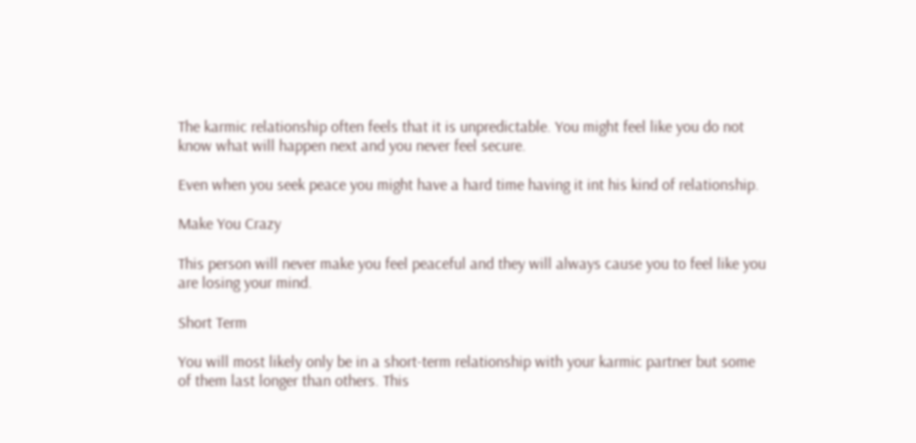The karmic relationship often feels that it is unpredictable. You might feel like you do not know what will happen next and you never feel secure.

Even when you seek peace you might have a hard time having it int his kind of relationship.

Make You Crazy

This person will never make you feel peaceful and they will always cause you to feel like you are losing your mind.

Short Term

You will most likely only be in a short-term relationship with your karmic partner but some of them last longer than others. This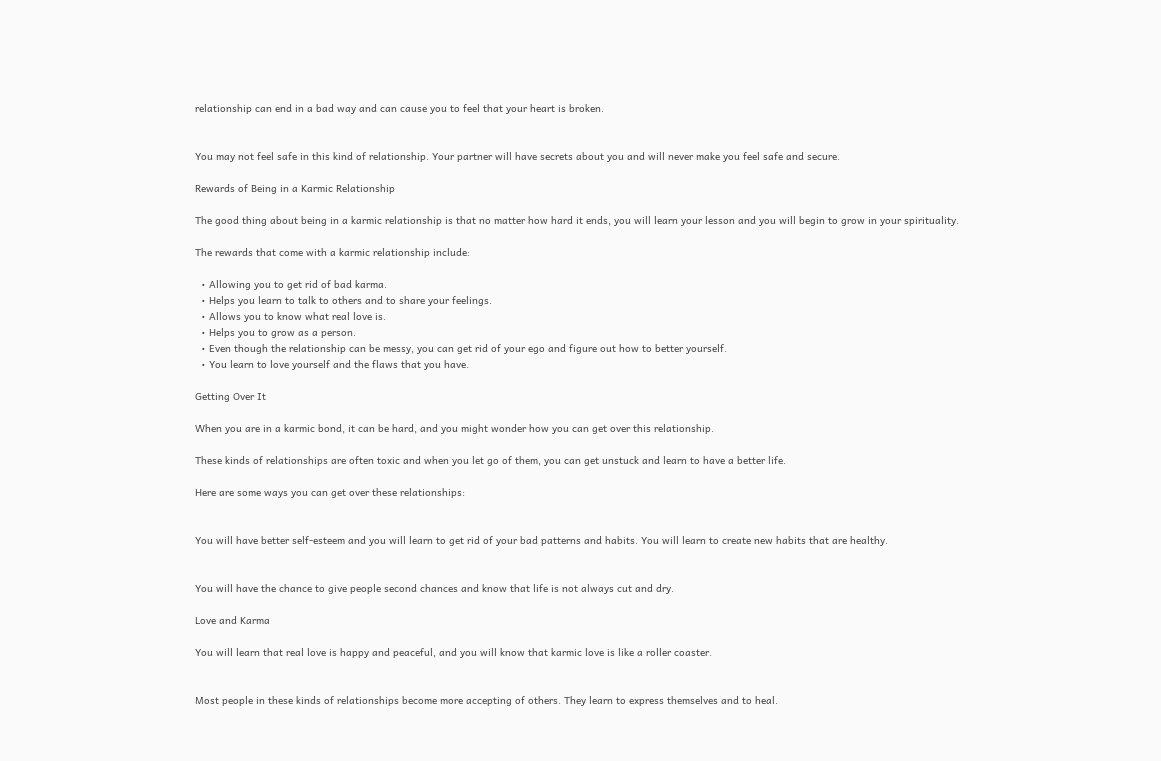relationship can end in a bad way and can cause you to feel that your heart is broken.


You may not feel safe in this kind of relationship. Your partner will have secrets about you and will never make you feel safe and secure.

Rewards of Being in a Karmic Relationship

The good thing about being in a karmic relationship is that no matter how hard it ends, you will learn your lesson and you will begin to grow in your spirituality.

The rewards that come with a karmic relationship include:

  • Allowing you to get rid of bad karma.
  • Helps you learn to talk to others and to share your feelings.
  • Allows you to know what real love is.
  • Helps you to grow as a person.
  • Even though the relationship can be messy, you can get rid of your ego and figure out how to better yourself.
  • You learn to love yourself and the flaws that you have.

Getting Over It

When you are in a karmic bond, it can be hard, and you might wonder how you can get over this relationship.

These kinds of relationships are often toxic and when you let go of them, you can get unstuck and learn to have a better life.

Here are some ways you can get over these relationships:


You will have better self-esteem and you will learn to get rid of your bad patterns and habits. You will learn to create new habits that are healthy.


You will have the chance to give people second chances and know that life is not always cut and dry.

Love and Karma

You will learn that real love is happy and peaceful, and you will know that karmic love is like a roller coaster.


Most people in these kinds of relationships become more accepting of others. They learn to express themselves and to heal.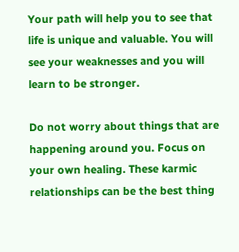Your path will help you to see that life is unique and valuable. You will see your weaknesses and you will learn to be stronger.

Do not worry about things that are happening around you. Focus on your own healing. These karmic relationships can be the best thing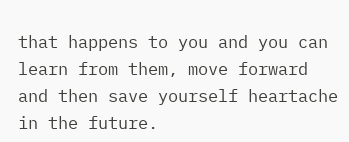that happens to you and you can learn from them, move forward and then save yourself heartache in the future.